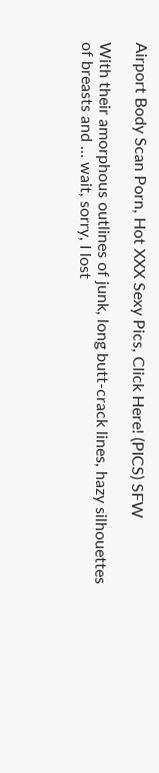Airport Body Scan Porn, Hot XXX Sexy Pics, Click Here! (PICS) SFW

With their amorphous outlines of junk, long butt-crack lines, hazy silhouettes of breasts and … wait, sorry, I lost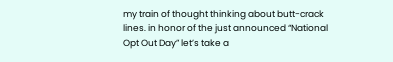my train of thought thinking about butt-crack lines. in honor of the just announced “National Opt Out Day” let’s take a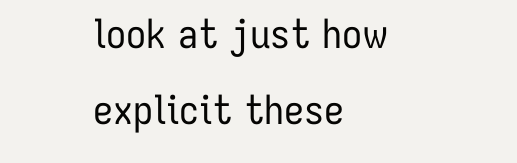look at just how explicit these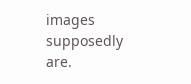images supposedly are.